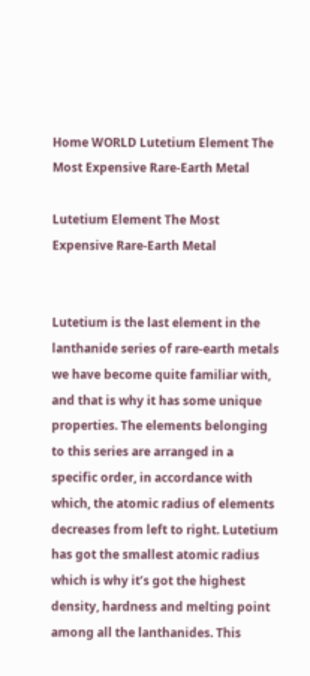Home WORLD Lutetium Element The Most Expensive Rare-Earth Metal

Lutetium Element The Most Expensive Rare-Earth Metal


Lutetium is the last element in the lanthanide series of rare-earth metals we have become quite familiar with, and that is why it has some unique properties. The elements belonging to this series are arranged in a specific order, in accordance with which, the atomic radius of elements decreases from left to right. Lutetium has got the smallest atomic radius which is why it’s got the highest density, hardness and melting point among all the lanthanides. This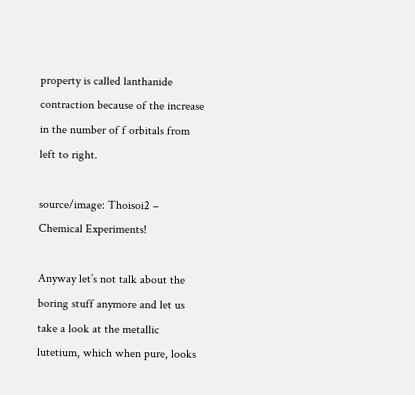property is called lanthanide contraction because of the increase in the number of f orbitals from left to right.

source/image: Thoisoi2 – Chemical Experiments!

Anyway let’s not talk about the boring stuff anymore and let us take a look at the metallic lutetium, which when pure, looks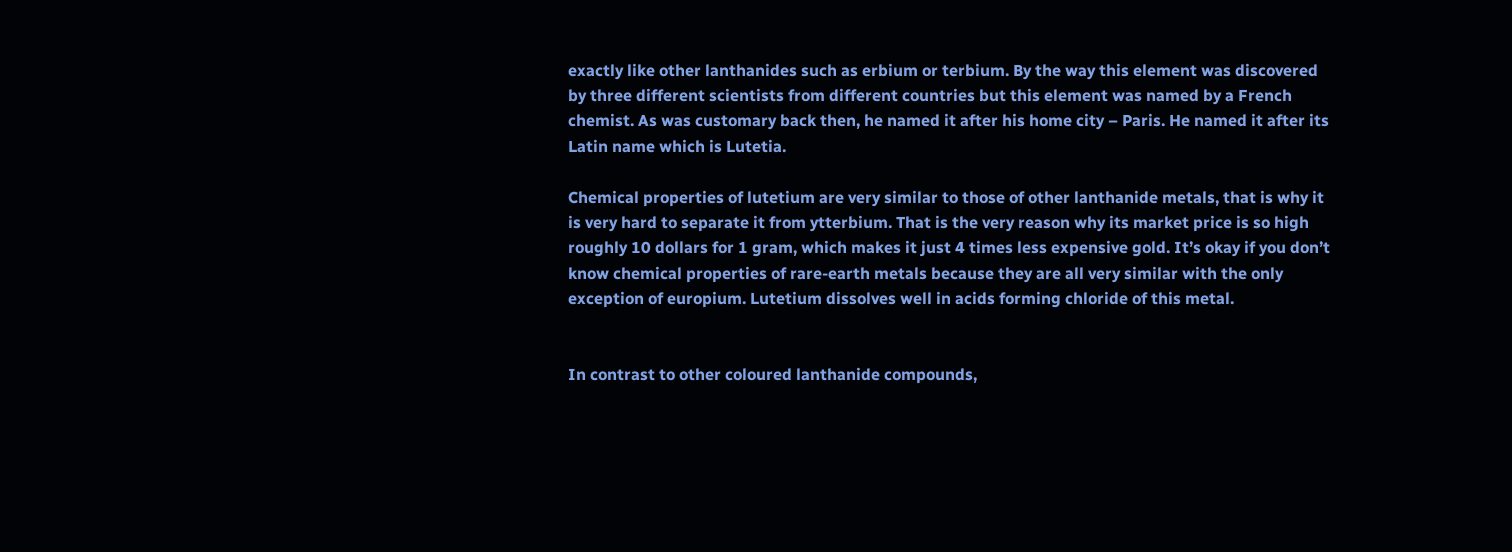exactly like other lanthanides such as erbium or terbium. By the way this element was discovered by three different scientists from different countries but this element was named by a French chemist. As was customary back then, he named it after his home city – Paris. He named it after its Latin name which is Lutetia.

Chemical properties of lutetium are very similar to those of other lanthanide metals, that is why it is very hard to separate it from ytterbium. That is the very reason why its market price is so high roughly 10 dollars for 1 gram, which makes it just 4 times less expensive gold. It’s okay if you don’t know chemical properties of rare-earth metals because they are all very similar with the only exception of europium. Lutetium dissolves well in acids forming chloride of this metal.


In contrast to other coloured lanthanide compounds,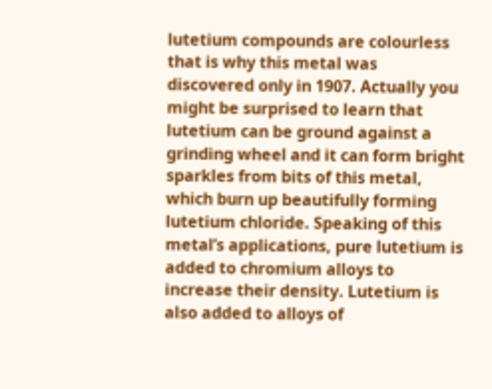lutetium compounds are colourless that is why this metal was discovered only in 1907. Actually you might be surprised to learn that lutetium can be ground against a grinding wheel and it can form bright sparkles from bits of this metal, which burn up beautifully forming lutetium chloride. Speaking of this metal’s applications, pure lutetium is added to chromium alloys to increase their density. Lutetium is also added to alloys of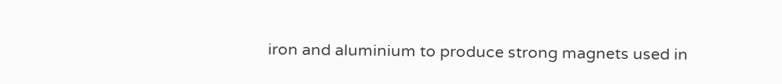iron and aluminium to produce strong magnets used in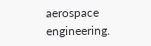aerospace engineering.